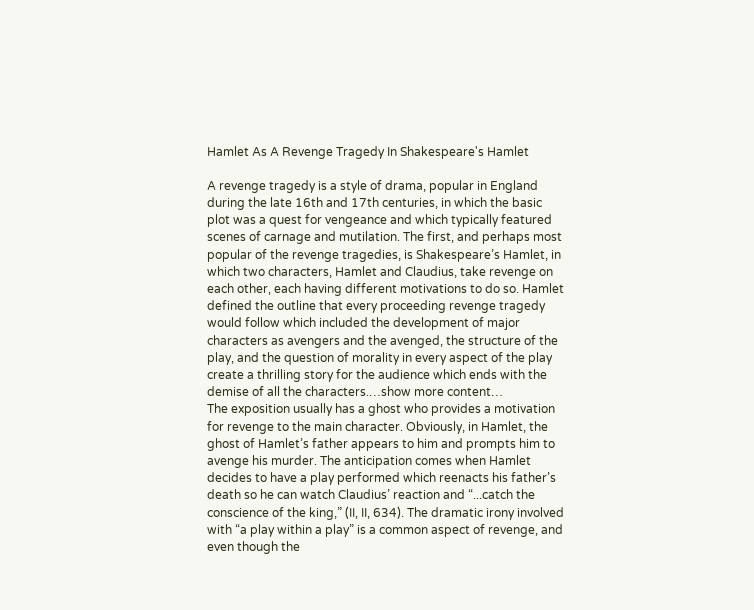Hamlet As A Revenge Tragedy In Shakespeare's Hamlet

A revenge tragedy is a style of drama, popular in England during the late 16th and 17th centuries, in which the basic plot was a quest for vengeance and which typically featured scenes of carnage and mutilation. The first, and perhaps most popular of the revenge tragedies, is Shakespeare’s Hamlet, in which two characters, Hamlet and Claudius, take revenge on each other, each having different motivations to do so. Hamlet defined the outline that every proceeding revenge tragedy would follow which included the development of major characters as avengers and the avenged, the structure of the play, and the question of morality in every aspect of the play create a thrilling story for the audience which ends with the demise of all the characters.…show more content…
The exposition usually has a ghost who provides a motivation for revenge to the main character. Obviously, in Hamlet, the ghost of Hamlet’s father appears to him and prompts him to avenge his murder. The anticipation comes when Hamlet decides to have a play performed which reenacts his father’s death so he can watch Claudius’ reaction and “...catch the conscience of the king,” (II, II, 634). The dramatic irony involved with “a play within a play” is a common aspect of revenge, and even though the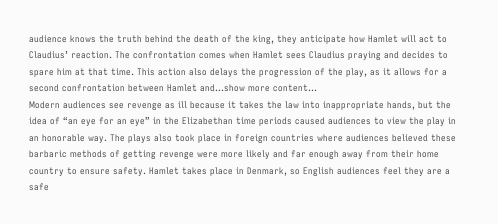audience knows the truth behind the death of the king, they anticipate how Hamlet will act to Claudius’ reaction. The confrontation comes when Hamlet sees Claudius praying and decides to spare him at that time. This action also delays the progression of the play, as it allows for a second confrontation between Hamlet and…show more content…
Modern audiences see revenge as ill because it takes the law into inappropriate hands, but the idea of “an eye for an eye” in the Elizabethan time periods caused audiences to view the play in an honorable way. The plays also took place in foreign countries where audiences believed these barbaric methods of getting revenge were more likely and far enough away from their home country to ensure safety. Hamlet takes place in Denmark, so English audiences feel they are a safe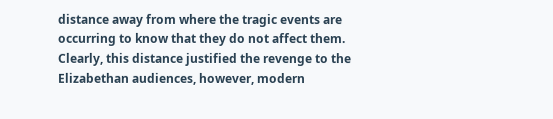distance away from where the tragic events are occurring to know that they do not affect them. Clearly, this distance justified the revenge to the Elizabethan audiences, however, modern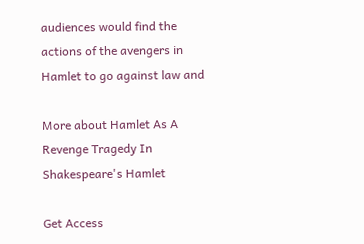audiences would find the actions of the avengers in Hamlet to go against law and

More about Hamlet As A Revenge Tragedy In Shakespeare's Hamlet

Get Access